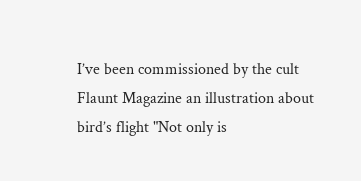I’ve been commissioned by the cult Flaunt Magazine an illustration about bird’s flight "Not only is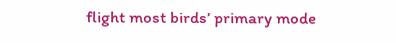flight most birds’ primary mode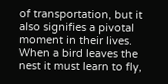of transportation, but it also signifies a pivotal moment in their lives. When a bird leaves the nest it must learn to fly,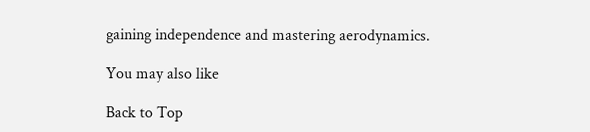gaining independence and mastering aerodynamics.

You may also like

Back to Top